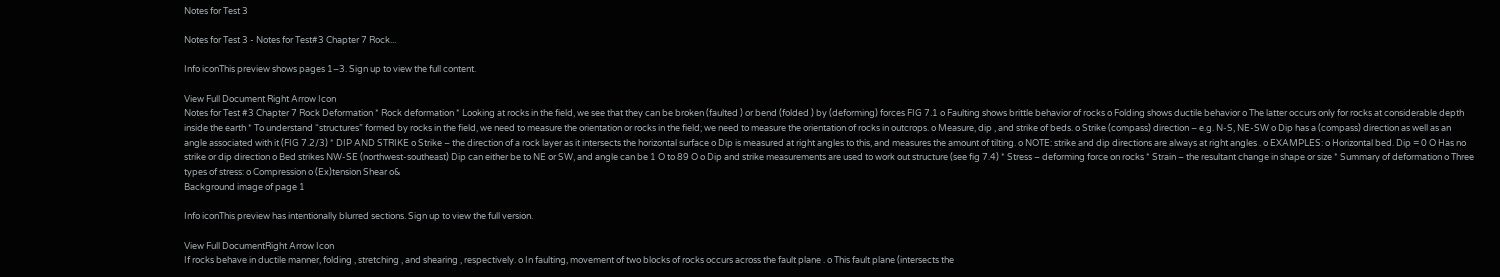Notes for Test 3

Notes for Test 3 - Notes for Test#3 Chapter 7 Rock...

Info iconThis preview shows pages 1–3. Sign up to view the full content.

View Full Document Right Arrow Icon
Notes for Test #3 Chapter 7 Rock Deformation * Rock deformation * Looking at rocks in the field, we see that they can be broken (faulted ) or bend (folded ) by (deforming) forces FIG 7.1 o Faulting shows brittle behavior of rocks o Folding shows ductile behavior o The latter occurs only for rocks at considerable depth inside the earth * To understand “structures” formed by rocks in the field, we need to measure the orientation or rocks in the field; we need to measure the orientation of rocks in outcrops. o Measure, dip , and strike of beds. o Strike (compass) direction – e.g. N-S, NE-SW o Dip has a (compass) direction as well as an angle associated with it (FIG 7.2/3) * DIP AND STRIKE o Strike – the direction of a rock layer as it intersects the horizontal surface o Dip is measured at right angles to this, and measures the amount of tilting. o NOTE: strike and dip directions are always at right angles . o EXAMPLES: o Horizontal bed. Dip = 0 O Has no strike or dip direction o Bed strikes NW-SE (northwest-southeast) Dip can either be to NE or SW, and angle can be 1 O to 89 O o Dip and strike measurements are used to work out structure (see fig 7.4) * Stress – deforming force on rocks * Strain – the resultant change in shape or size * Summary of deformation o Three types of stress: o Compression o (Ex)tension Shear o&
Background image of page 1

Info iconThis preview has intentionally blurred sections. Sign up to view the full version.

View Full DocumentRight Arrow Icon
If rocks behave in ductile manner, folding , stretching , and shearing , respectively. o In faulting, movement of two blocks of rocks occurs across the fault plane . o This fault plane (intersects the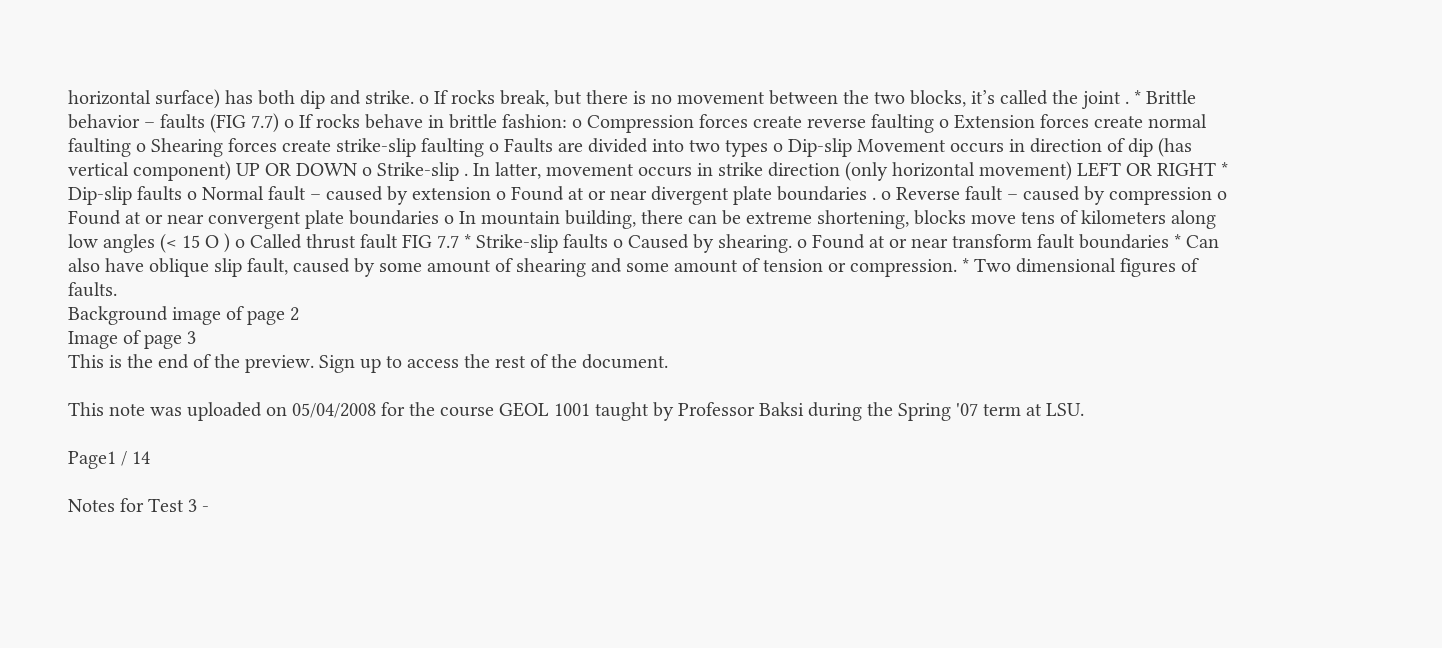horizontal surface) has both dip and strike. o If rocks break, but there is no movement between the two blocks, it’s called the joint . * Brittle behavior – faults (FIG 7.7) o If rocks behave in brittle fashion: o Compression forces create reverse faulting o Extension forces create normal faulting o Shearing forces create strike-slip faulting o Faults are divided into two types o Dip-slip Movement occurs in direction of dip (has vertical component) UP OR DOWN o Strike-slip . In latter, movement occurs in strike direction (only horizontal movement) LEFT OR RIGHT * Dip-slip faults o Normal fault – caused by extension o Found at or near divergent plate boundaries . o Reverse fault – caused by compression o Found at or near convergent plate boundaries o In mountain building, there can be extreme shortening, blocks move tens of kilometers along low angles (< 15 O ) o Called thrust fault FIG 7.7 * Strike-slip faults o Caused by shearing. o Found at or near transform fault boundaries * Can also have oblique slip fault, caused by some amount of shearing and some amount of tension or compression. * Two dimensional figures of faults.
Background image of page 2
Image of page 3
This is the end of the preview. Sign up to access the rest of the document.

This note was uploaded on 05/04/2008 for the course GEOL 1001 taught by Professor Baksi during the Spring '07 term at LSU.

Page1 / 14

Notes for Test 3 -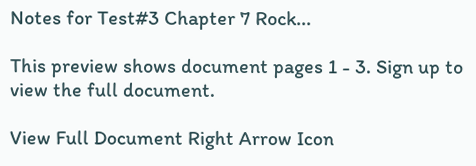Notes for Test#3 Chapter 7 Rock...

This preview shows document pages 1 - 3. Sign up to view the full document.

View Full Document Right Arrow Icon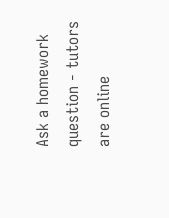Ask a homework question - tutors are online